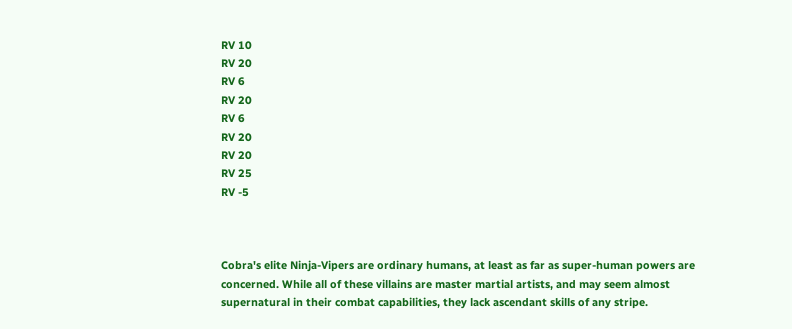RV 10
RV 20
RV 6
RV 20
RV 6
RV 20
RV 20
RV 25
RV -5



Cobra's elite Ninja-Vipers are ordinary humans, at least as far as super-human powers are concerned. While all of these villains are master martial artists, and may seem almost supernatural in their combat capabilities, they lack ascendant skills of any stripe.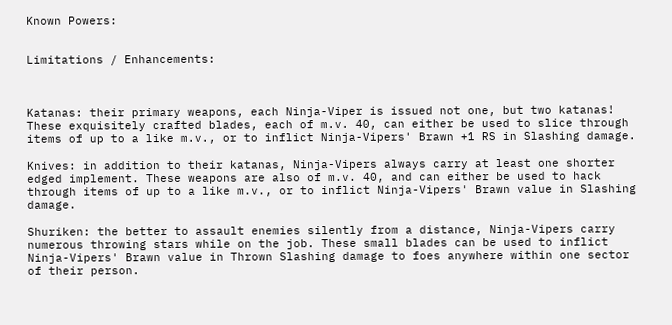Known Powers:


Limitations / Enhancements:



Katanas: their primary weapons, each Ninja-Viper is issued not one, but two katanas! These exquisitely crafted blades, each of m.v. 40, can either be used to slice through items of up to a like m.v., or to inflict Ninja-Vipers' Brawn +1 RS in Slashing damage.

Knives: in addition to their katanas, Ninja-Vipers always carry at least one shorter edged implement. These weapons are also of m.v. 40, and can either be used to hack through items of up to a like m.v., or to inflict Ninja-Vipers' Brawn value in Slashing damage.

Shuriken: the better to assault enemies silently from a distance, Ninja-Vipers carry numerous throwing stars while on the job. These small blades can be used to inflict Ninja-Vipers' Brawn value in Thrown Slashing damage to foes anywhere within one sector of their person.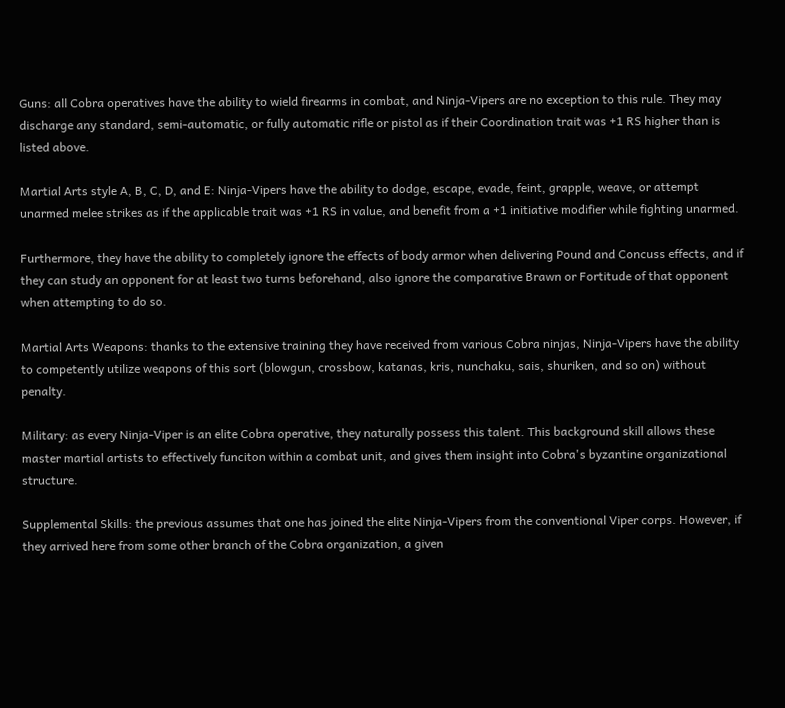Guns: all Cobra operatives have the ability to wield firearms in combat, and Ninja-Vipers are no exception to this rule. They may discharge any standard, semi-automatic, or fully automatic rifle or pistol as if their Coordination trait was +1 RS higher than is listed above.

Martial Arts style A, B, C, D, and E: Ninja-Vipers have the ability to dodge, escape, evade, feint, grapple, weave, or attempt unarmed melee strikes as if the applicable trait was +1 RS in value, and benefit from a +1 initiative modifier while fighting unarmed.

Furthermore, they have the ability to completely ignore the effects of body armor when delivering Pound and Concuss effects, and if they can study an opponent for at least two turns beforehand, also ignore the comparative Brawn or Fortitude of that opponent when attempting to do so.

Martial Arts Weapons: thanks to the extensive training they have received from various Cobra ninjas, Ninja-Vipers have the ability to competently utilize weapons of this sort (blowgun, crossbow, katanas, kris, nunchaku, sais, shuriken, and so on) without penalty.

Military: as every Ninja-Viper is an elite Cobra operative, they naturally possess this talent. This background skill allows these master martial artists to effectively funciton within a combat unit, and gives them insight into Cobra's byzantine organizational structure.

Supplemental Skills: the previous assumes that one has joined the elite Ninja-Vipers from the conventional Viper corps. However, if they arrived here from some other branch of the Cobra organization, a given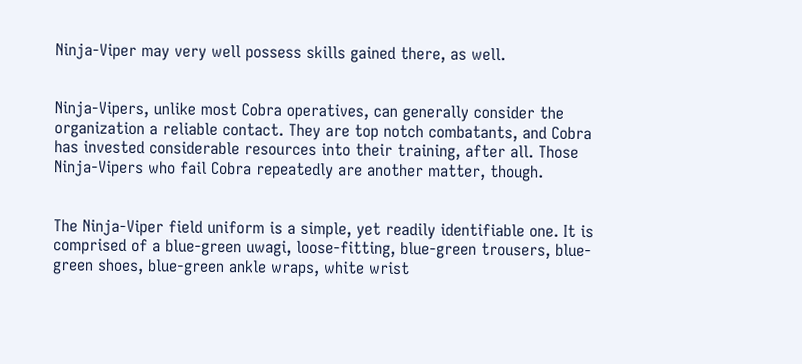Ninja-Viper may very well possess skills gained there, as well.


Ninja-Vipers, unlike most Cobra operatives, can generally consider the organization a reliable contact. They are top notch combatants, and Cobra has invested considerable resources into their training, after all. Those Ninja-Vipers who fail Cobra repeatedly are another matter, though.


The Ninja-Viper field uniform is a simple, yet readily identifiable one. It is comprised of a blue-green uwagi, loose-fitting, blue-green trousers, blue-green shoes, blue-green ankle wraps, white wrist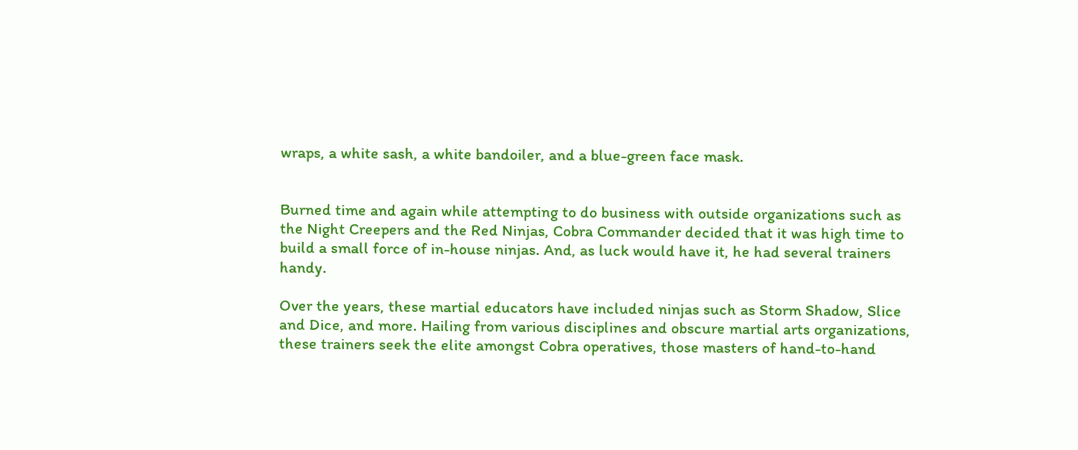wraps, a white sash, a white bandoiler, and a blue-green face mask.


Burned time and again while attempting to do business with outside organizations such as the Night Creepers and the Red Ninjas, Cobra Commander decided that it was high time to build a small force of in-house ninjas. And, as luck would have it, he had several trainers handy.

Over the years, these martial educators have included ninjas such as Storm Shadow, Slice and Dice, and more. Hailing from various disciplines and obscure martial arts organizations, these trainers seek the elite amongst Cobra operatives, those masters of hand-to-hand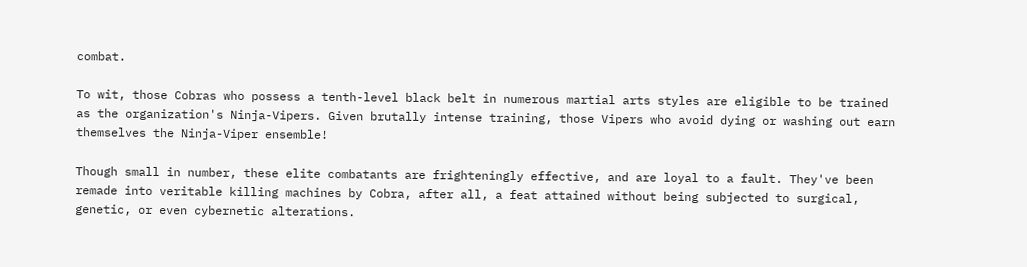combat.

To wit, those Cobras who possess a tenth-level black belt in numerous martial arts styles are eligible to be trained as the organization's Ninja-Vipers. Given brutally intense training, those Vipers who avoid dying or washing out earn themselves the Ninja-Viper ensemble!

Though small in number, these elite combatants are frighteningly effective, and are loyal to a fault. They've been remade into veritable killing machines by Cobra, after all, a feat attained without being subjected to surgical, genetic, or even cybernetic alterations.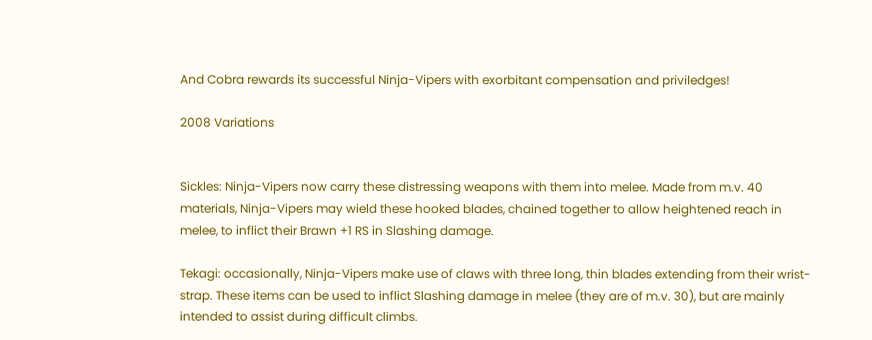And Cobra rewards its successful Ninja-Vipers with exorbitant compensation and priviledges!

2008 Variations


Sickles: Ninja-Vipers now carry these distressing weapons with them into melee. Made from m.v. 40 materials, Ninja-Vipers may wield these hooked blades, chained together to allow heightened reach in melee, to inflict their Brawn +1 RS in Slashing damage.

Tekagi: occasionally, Ninja-Vipers make use of claws with three long, thin blades extending from their wrist-strap. These items can be used to inflict Slashing damage in melee (they are of m.v. 30), but are mainly intended to assist during difficult climbs.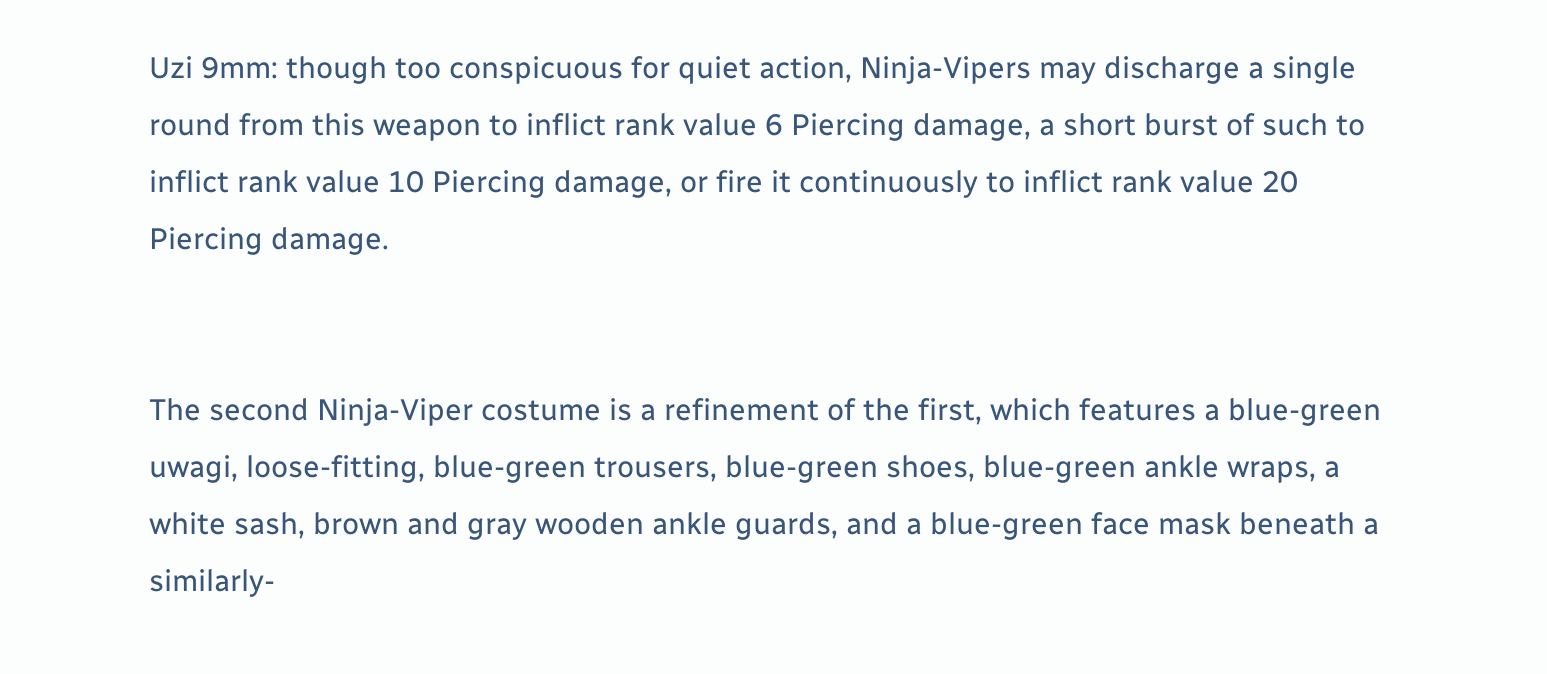Uzi 9mm: though too conspicuous for quiet action, Ninja-Vipers may discharge a single round from this weapon to inflict rank value 6 Piercing damage, a short burst of such to inflict rank value 10 Piercing damage, or fire it continuously to inflict rank value 20 Piercing damage.


The second Ninja-Viper costume is a refinement of the first, which features a blue-green uwagi, loose-fitting, blue-green trousers, blue-green shoes, blue-green ankle wraps, a white sash, brown and gray wooden ankle guards, and a blue-green face mask beneath a similarly-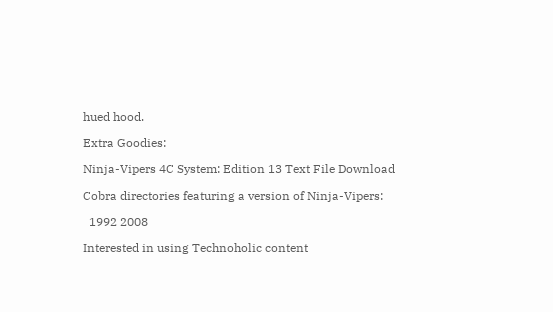hued hood.

Extra Goodies:

Ninja-Vipers 4C System: Edition 13 Text File Download

Cobra directories featuring a version of Ninja-Vipers:

  1992 2008

Interested in using Technoholic content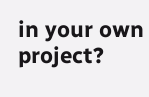in your own project?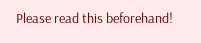Please read this beforehand!